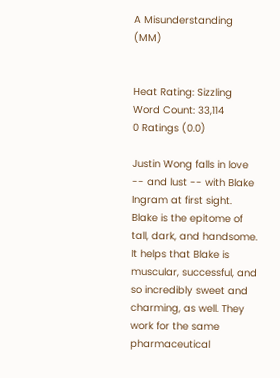A Misunderstanding (MM)


Heat Rating: Sizzling
Word Count: 33,114
0 Ratings (0.0)

Justin Wong falls in love -- and lust -- with Blake Ingram at first sight. Blake is the epitome of tall, dark, and handsome. It helps that Blake is muscular, successful, and so incredibly sweet and charming, as well. They work for the same pharmaceutical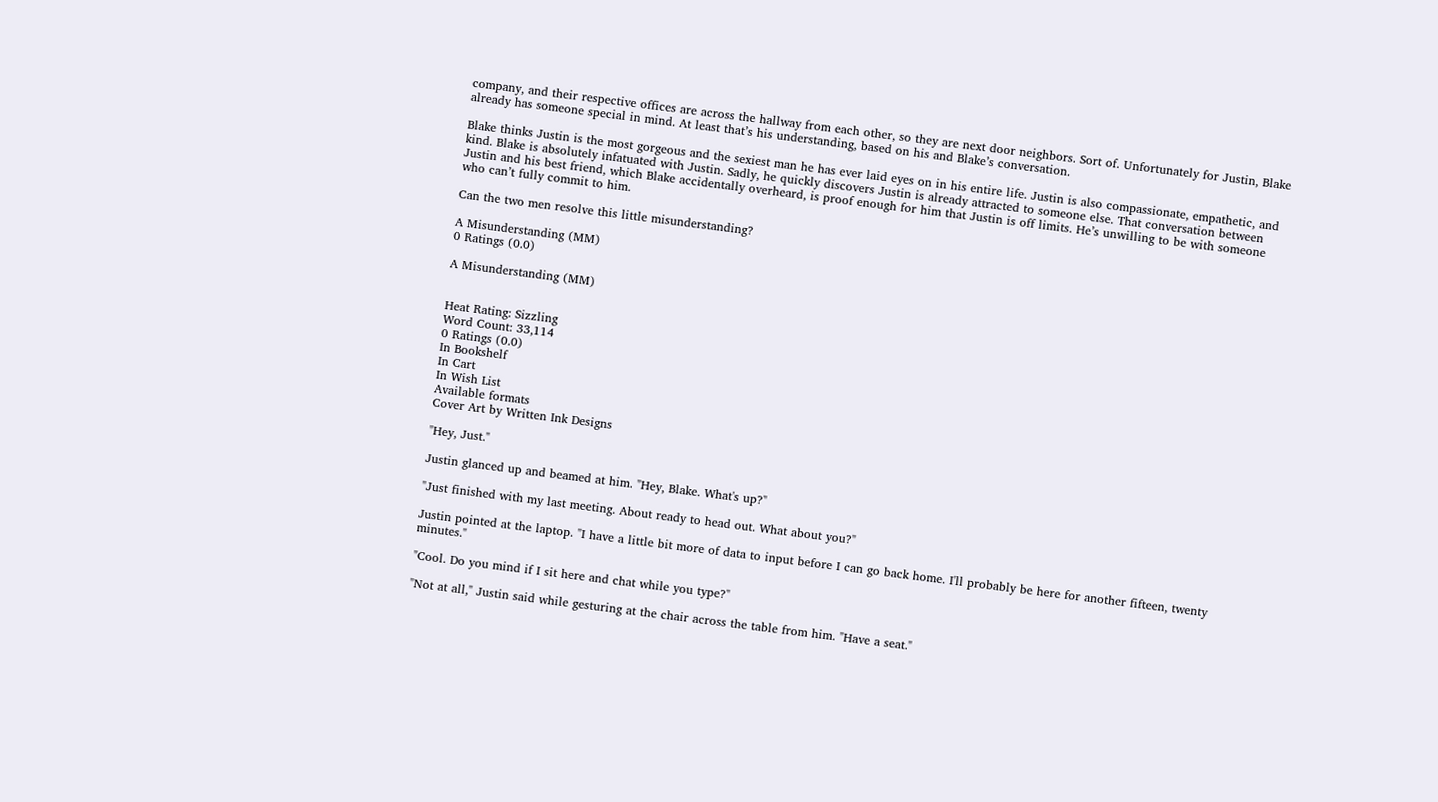company, and their respective offices are across the hallway from each other, so they are next door neighbors. Sort of. Unfortunately for Justin, Blake already has someone special in mind. At least that’s his understanding, based on his and Blake’s conversation.

Blake thinks Justin is the most gorgeous and the sexiest man he has ever laid eyes on in his entire life. Justin is also compassionate, empathetic, and kind. Blake is absolutely infatuated with Justin. Sadly, he quickly discovers Justin is already attracted to someone else. That conversation between Justin and his best friend, which Blake accidentally overheard, is proof enough for him that Justin is off limits. He’s unwilling to be with someone who can’t fully commit to him.

Can the two men resolve this little misunderstanding?

A Misunderstanding (MM)
0 Ratings (0.0)

A Misunderstanding (MM)


Heat Rating: Sizzling
Word Count: 33,114
0 Ratings (0.0)
In Bookshelf
In Cart
In Wish List
Available formats
Cover Art by Written Ink Designs

"Hey, Just."

Justin glanced up and beamed at him. "Hey, Blake. What's up?"

"Just finished with my last meeting. About ready to head out. What about you?"

Justin pointed at the laptop. "I have a little bit more of data to input before I can go back home. I'll probably be here for another fifteen, twenty minutes."

"Cool. Do you mind if I sit here and chat while you type?"

"Not at all," Justin said while gesturing at the chair across the table from him. "Have a seat."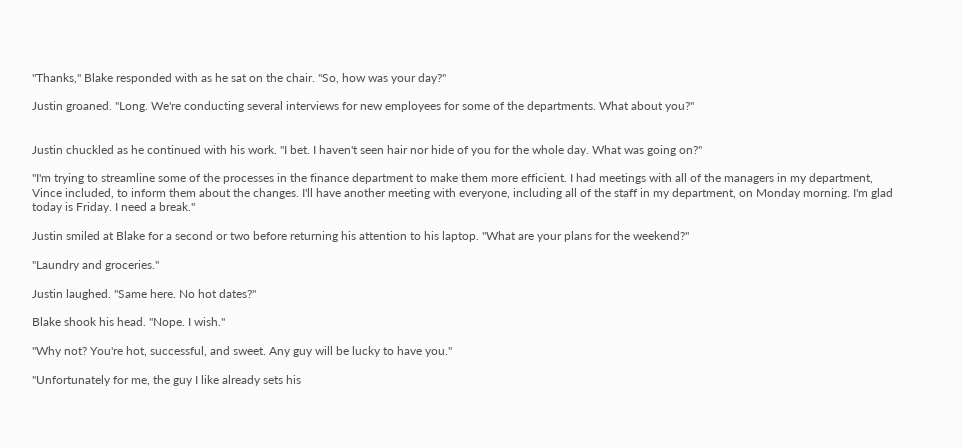"Thanks," Blake responded with as he sat on the chair. "So, how was your day?"

Justin groaned. "Long. We're conducting several interviews for new employees for some of the departments. What about you?"


Justin chuckled as he continued with his work. "I bet. I haven't seen hair nor hide of you for the whole day. What was going on?"

"I'm trying to streamline some of the processes in the finance department to make them more efficient. I had meetings with all of the managers in my department, Vince included, to inform them about the changes. I'll have another meeting with everyone, including all of the staff in my department, on Monday morning. I'm glad today is Friday. I need a break."

Justin smiled at Blake for a second or two before returning his attention to his laptop. "What are your plans for the weekend?"

"Laundry and groceries."

Justin laughed. "Same here. No hot dates?"

Blake shook his head. "Nope. I wish."

"Why not? You're hot, successful, and sweet. Any guy will be lucky to have you."

"Unfortunately for me, the guy I like already sets his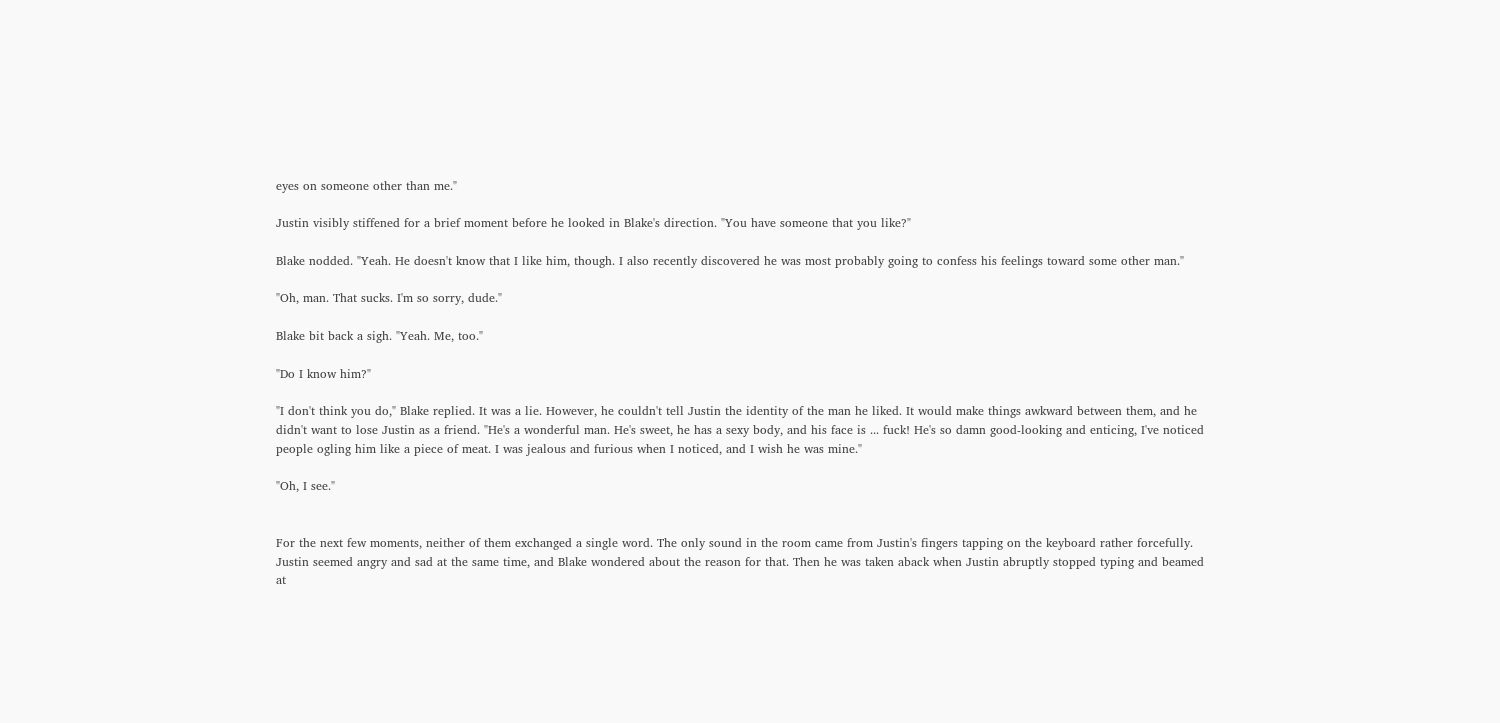eyes on someone other than me."

Justin visibly stiffened for a brief moment before he looked in Blake's direction. "You have someone that you like?"

Blake nodded. "Yeah. He doesn't know that I like him, though. I also recently discovered he was most probably going to confess his feelings toward some other man."

"Oh, man. That sucks. I'm so sorry, dude."

Blake bit back a sigh. "Yeah. Me, too."

"Do I know him?"

"I don't think you do," Blake replied. It was a lie. However, he couldn't tell Justin the identity of the man he liked. It would make things awkward between them, and he didn't want to lose Justin as a friend. "He's a wonderful man. He's sweet, he has a sexy body, and his face is ... fuck! He's so damn good-looking and enticing, I've noticed people ogling him like a piece of meat. I was jealous and furious when I noticed, and I wish he was mine."

"Oh, I see."


For the next few moments, neither of them exchanged a single word. The only sound in the room came from Justin's fingers tapping on the keyboard rather forcefully. Justin seemed angry and sad at the same time, and Blake wondered about the reason for that. Then he was taken aback when Justin abruptly stopped typing and beamed at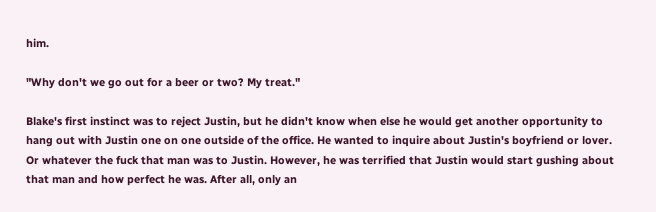him.

"Why don't we go out for a beer or two? My treat."

Blake's first instinct was to reject Justin, but he didn't know when else he would get another opportunity to hang out with Justin one on one outside of the office. He wanted to inquire about Justin's boyfriend or lover. Or whatever the fuck that man was to Justin. However, he was terrified that Justin would start gushing about that man and how perfect he was. After all, only an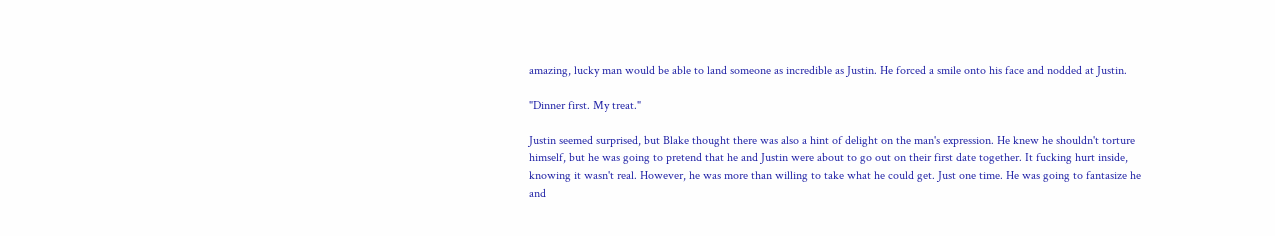amazing, lucky man would be able to land someone as incredible as Justin. He forced a smile onto his face and nodded at Justin.

"Dinner first. My treat."

Justin seemed surprised, but Blake thought there was also a hint of delight on the man's expression. He knew he shouldn't torture himself, but he was going to pretend that he and Justin were about to go out on their first date together. It fucking hurt inside, knowing it wasn't real. However, he was more than willing to take what he could get. Just one time. He was going to fantasize he and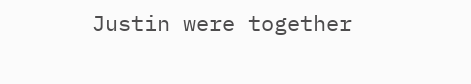Justin were together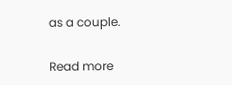as a couple.

Read more